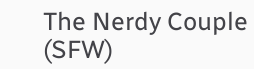The Nerdy Couple (SFW)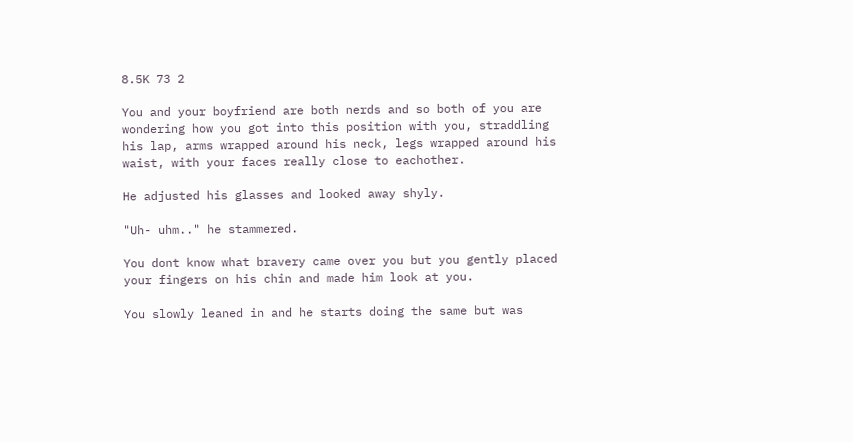8.5K 73 2

You and your boyfriend are both nerds and so both of you are wondering how you got into this position with you, straddling his lap, arms wrapped around his neck, legs wrapped around his waist, with your faces really close to eachother.

He adjusted his glasses and looked away shyly.

"Uh- uhm.." he stammered.

You dont know what bravery came over you but you gently placed your fingers on his chin and made him look at you.

You slowly leaned in and he starts doing the same but was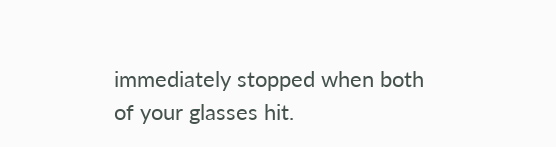immediately stopped when both of your glasses hit.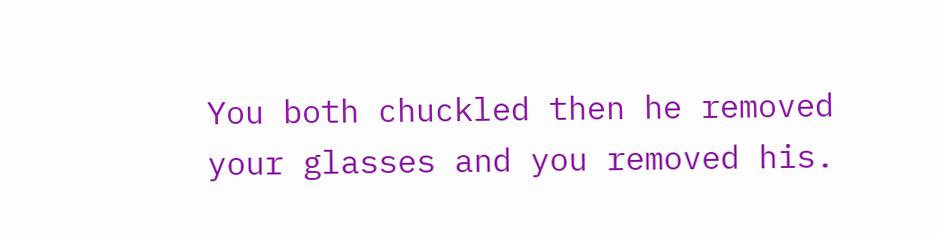You both chuckled then he removed your glasses and you removed his.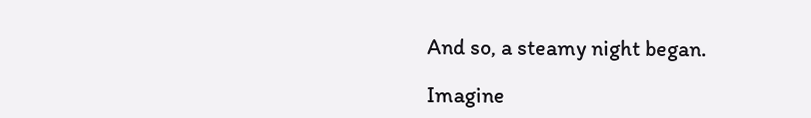And so, a steamy night began.

Imagine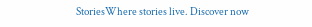StoriesWhere stories live. Discover now